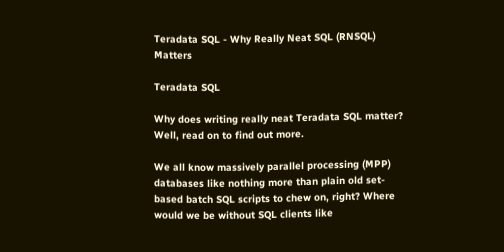Teradata SQL - Why Really Neat SQL (RNSQL) Matters

Teradata SQL

Why does writing really neat Teradata SQL matter? Well, read on to find out more.

We all know massively parallel processing (MPP) databases like nothing more than plain old set-based batch SQL scripts to chew on, right? Where would we be without SQL clients like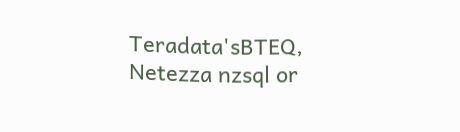Teradata'sBTEQ, Netezza nzsql or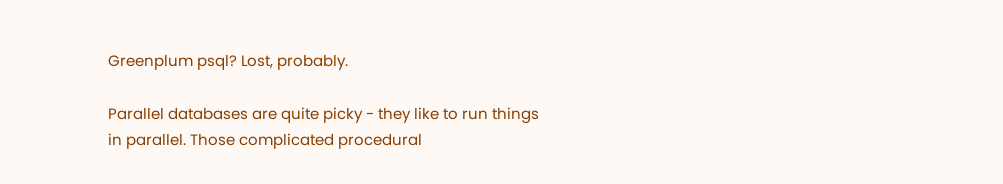Greenplum psql? Lost, probably.

Parallel databases are quite picky - they like to run things in parallel. Those complicated procedural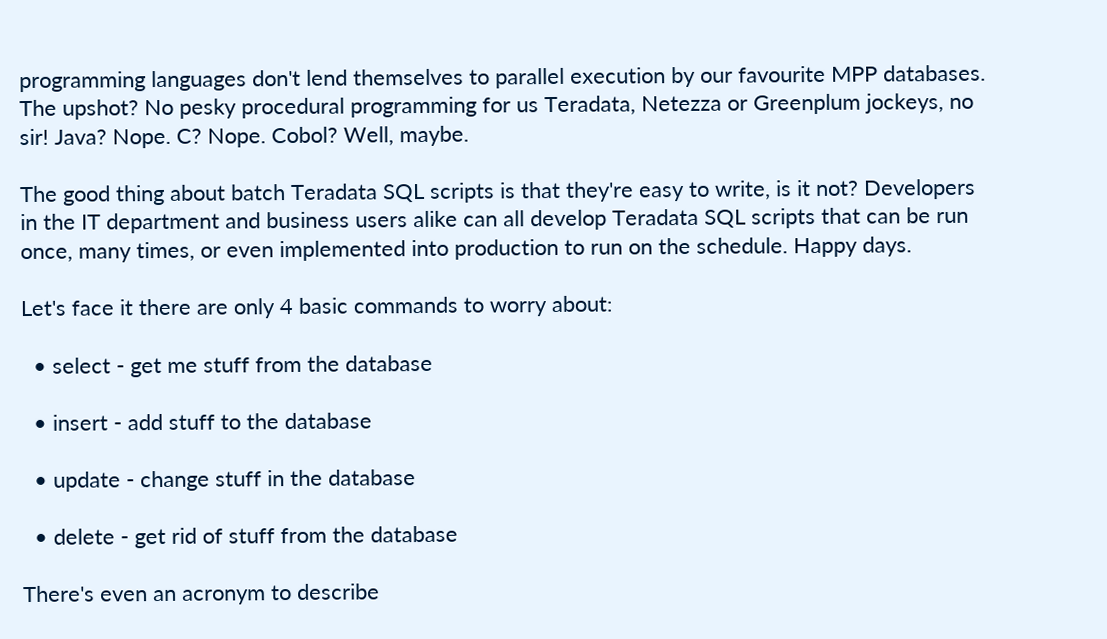programming languages don't lend themselves to parallel execution by our favourite MPP databases. The upshot? No pesky procedural programming for us Teradata, Netezza or Greenplum jockeys, no sir! Java? Nope. C? Nope. Cobol? Well, maybe.

The good thing about batch Teradata SQL scripts is that they're easy to write, is it not? Developers in the IT department and business users alike can all develop Teradata SQL scripts that can be run once, many times, or even implemented into production to run on the schedule. Happy days.

Let's face it there are only 4 basic commands to worry about:

  • select - get me stuff from the database

  • insert - add stuff to the database

  • update - change stuff in the database

  • delete - get rid of stuff from the database

There's even an acronym to describe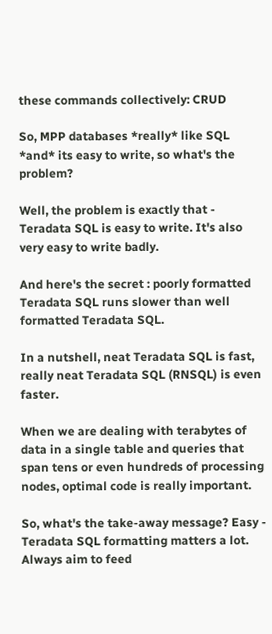these commands collectively: CRUD

So, MPP databases *really* like SQL *and* its easy to write, so what's the problem?

Well, the problem is exactly that - Teradata SQL is easy to write. It's also very easy to write badly.

And here's the secret : poorly formatted Teradata SQL runs slower than well formatted Teradata SQL.

In a nutshell, neat Teradata SQL is fast, really neat Teradata SQL (RNSQL) is even faster.

When we are dealing with terabytes of data in a single table and queries that span tens or even hundreds of processing nodes, optimal code is really important.

So, what's the take-away message? Easy - Teradata SQL formatting matters a lot. Always aim to feed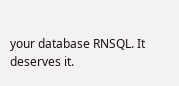your database RNSQL. It deserves it.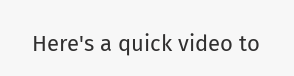Here's a quick video to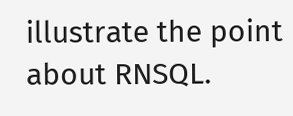illustrate the point about RNSQL.